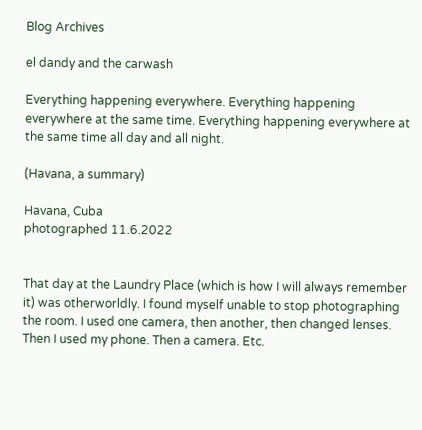Blog Archives

el dandy and the carwash

Everything happening everywhere. Everything happening everywhere at the same time. Everything happening everywhere at the same time all day and all night.

(Havana, a summary)

Havana, Cuba
photographed 11.6.2022


That day at the Laundry Place (which is how I will always remember it) was otherworldly. I found myself unable to stop photographing the room. I used one camera, then another, then changed lenses. Then I used my phone. Then a camera. Etc.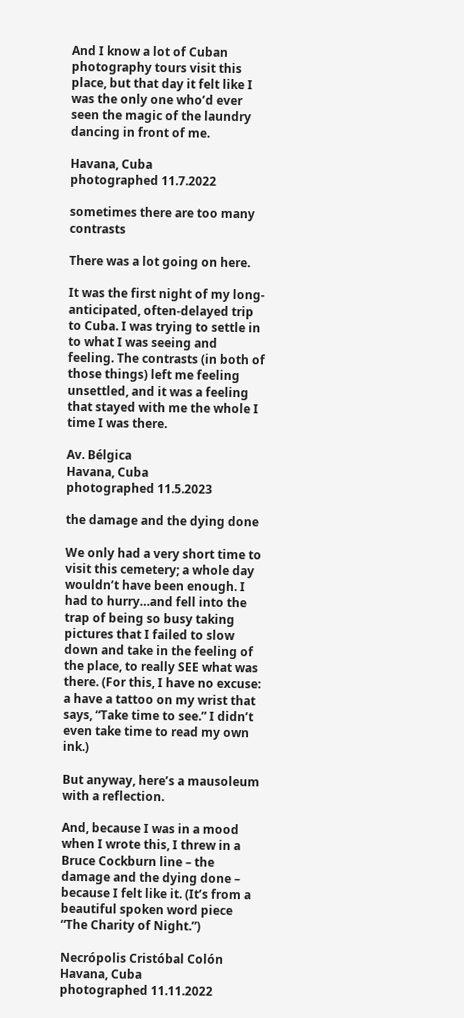And I know a lot of Cuban photography tours visit this place, but that day it felt like I was the only one who’d ever seen the magic of the laundry dancing in front of me.

Havana, Cuba
photographed 11.7.2022

sometimes there are too many contrasts

There was a lot going on here.

It was the first night of my long-anticipated, often-delayed trip to Cuba. I was trying to settle in to what I was seeing and feeling. The contrasts (in both of those things) left me feeling unsettled, and it was a feeling that stayed with me the whole I time I was there.

Av. Bélgica
Havana, Cuba
photographed 11.5.2023

the damage and the dying done

We only had a very short time to visit this cemetery; a whole day wouldn’t have been enough. I had to hurry…and fell into the trap of being so busy taking pictures that I failed to slow down and take in the feeling of the place, to really SEE what was there. (For this, I have no excuse: a have a tattoo on my wrist that says, “Take time to see.” I didn’t even take time to read my own ink.)

But anyway, here’s a mausoleum with a reflection.

And, because I was in a mood when I wrote this, I threw in a Bruce Cockburn line – the damage and the dying done – because I felt like it. (It’s from a beautiful spoken word piece “The Charity of Night.”)

Necrópolis Cristóbal Colón
Havana, Cuba
photographed 11.11.2022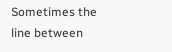Sometimes the line between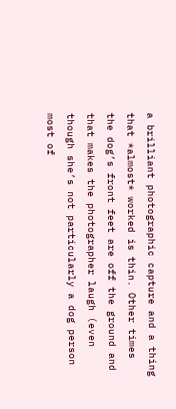a brilliant photographic capture and a thing that *almost* worked is thin. Other times the dog’s front feet are off the ground and that makes the photographer laugh (even though she’s not particularly a dog person most of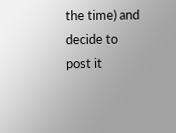the time) and decide to post it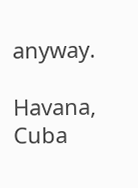anyway.

Havana, Cuba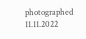photographed 11.11.2022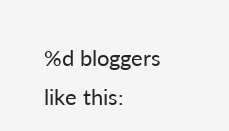%d bloggers like this: